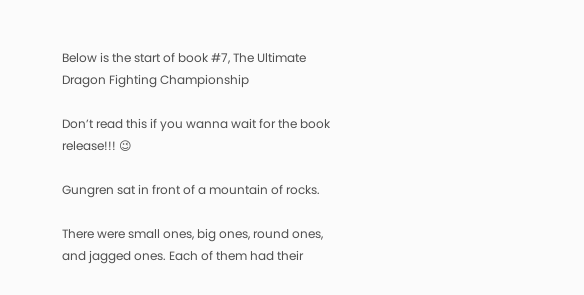Below is the start of book #7, The Ultimate Dragon Fighting Championship

Don’t read this if you wanna wait for the book release!!! 😉

Gungren sat in front of a mountain of rocks.

There were small ones, big ones, round ones, and jagged ones. Each of them had their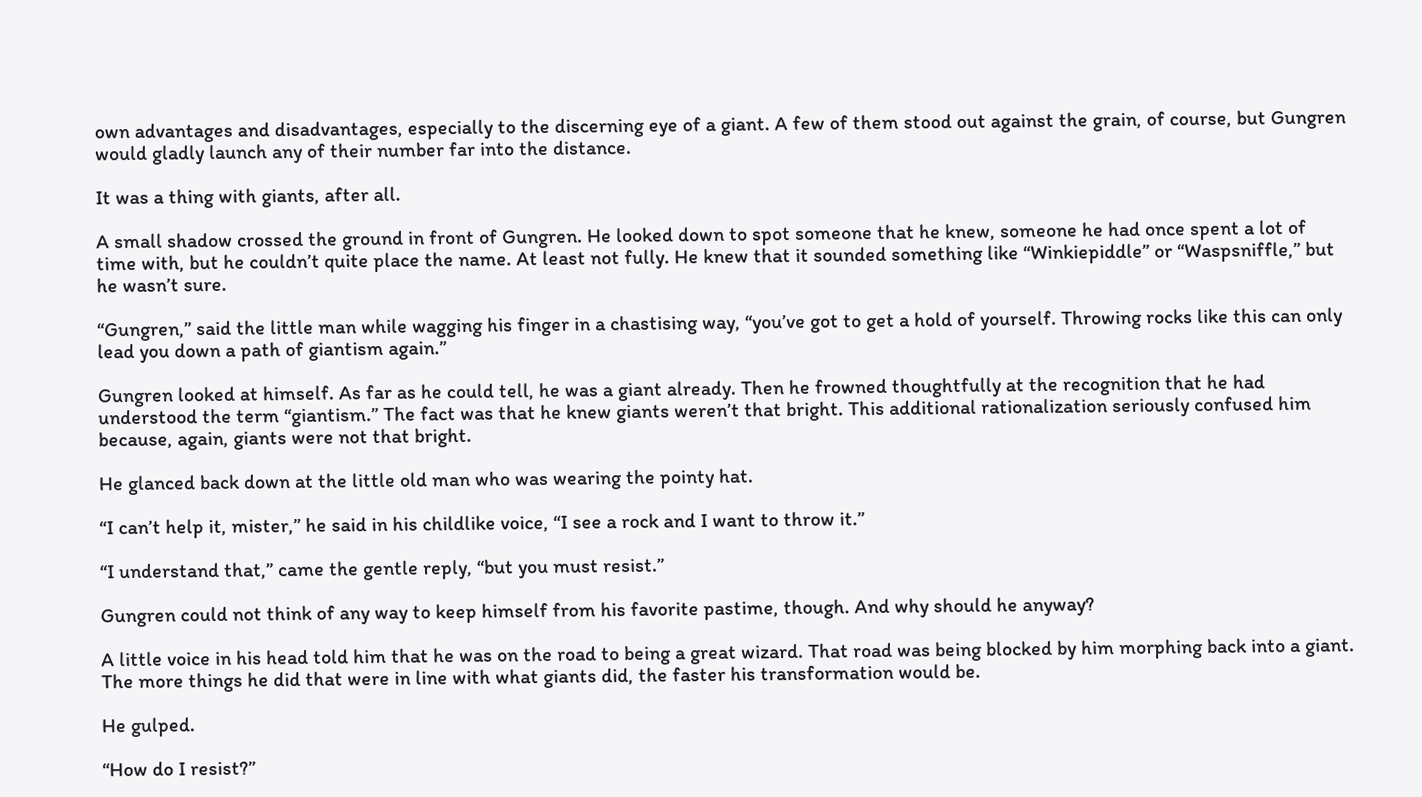own advantages and disadvantages, especially to the discerning eye of a giant. A few of them stood out against the grain, of course, but Gungren would gladly launch any of their number far into the distance.

It was a thing with giants, after all.

A small shadow crossed the ground in front of Gungren. He looked down to spot someone that he knew, someone he had once spent a lot of time with, but he couldn’t quite place the name. At least not fully. He knew that it sounded something like “Winkiepiddle” or “Waspsniffle,” but he wasn’t sure.

“Gungren,” said the little man while wagging his finger in a chastising way, “you’ve got to get a hold of yourself. Throwing rocks like this can only lead you down a path of giantism again.”

Gungren looked at himself. As far as he could tell, he was a giant already. Then he frowned thoughtfully at the recognition that he had understood the term “giantism.” The fact was that he knew giants weren’t that bright. This additional rationalization seriously confused him because, again, giants were not that bright.

He glanced back down at the little old man who was wearing the pointy hat.

“I can’t help it, mister,” he said in his childlike voice, “I see a rock and I want to throw it.”

“I understand that,” came the gentle reply, “but you must resist.”

Gungren could not think of any way to keep himself from his favorite pastime, though. And why should he anyway?

A little voice in his head told him that he was on the road to being a great wizard. That road was being blocked by him morphing back into a giant. The more things he did that were in line with what giants did, the faster his transformation would be.

He gulped.

“How do I resist?”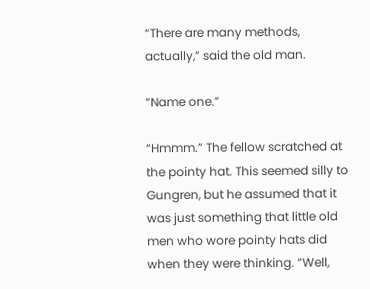“There are many methods, actually,” said the old man.

“Name one.”

“Hmmm.” The fellow scratched at the pointy hat. This seemed silly to Gungren, but he assumed that it was just something that little old men who wore pointy hats did when they were thinking. “Well,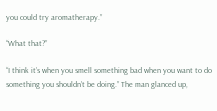you could try aromatherapy.”

“What that?”

“I think it’s when you smell something bad when you want to do something you shouldn’t be doing.” The man glanced up,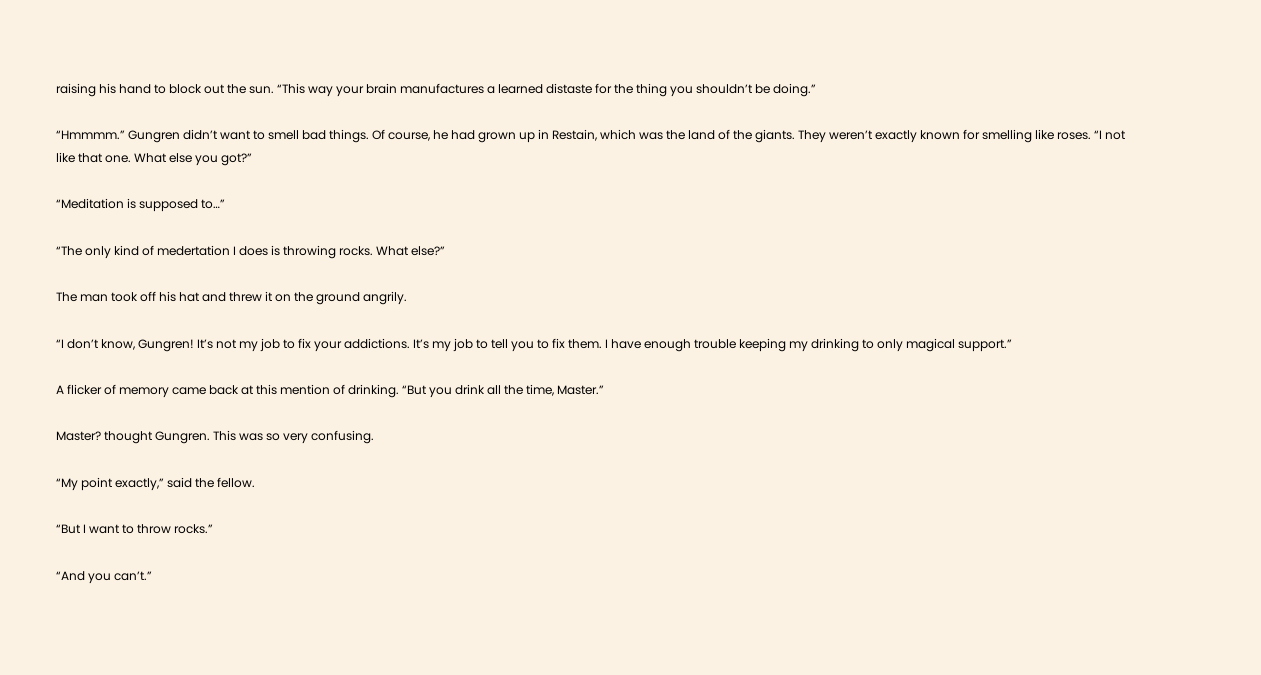raising his hand to block out the sun. “This way your brain manufactures a learned distaste for the thing you shouldn’t be doing.”

“Hmmmm.” Gungren didn’t want to smell bad things. Of course, he had grown up in Restain, which was the land of the giants. They weren’t exactly known for smelling like roses. “I not like that one. What else you got?”

“Meditation is supposed to…”

“The only kind of medertation I does is throwing rocks. What else?”

The man took off his hat and threw it on the ground angrily.

“I don’t know, Gungren! It’s not my job to fix your addictions. It’s my job to tell you to fix them. I have enough trouble keeping my drinking to only magical support.”

A flicker of memory came back at this mention of drinking. “But you drink all the time, Master.”

Master? thought Gungren. This was so very confusing.

“My point exactly,” said the fellow.

“But I want to throw rocks.”

“And you can’t.”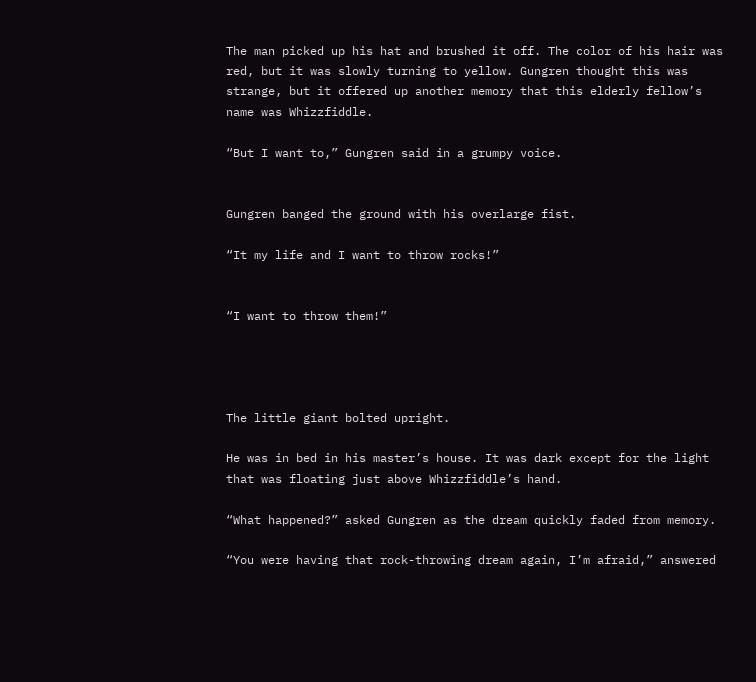The man picked up his hat and brushed it off. The color of his hair was red, but it was slowly turning to yellow. Gungren thought this was strange, but it offered up another memory that this elderly fellow’s name was Whizzfiddle.

“But I want to,” Gungren said in a grumpy voice.


Gungren banged the ground with his overlarge fist.

“It my life and I want to throw rocks!”


“I want to throw them!”




The little giant bolted upright.

He was in bed in his master’s house. It was dark except for the light that was floating just above Whizzfiddle’s hand.

“What happened?” asked Gungren as the dream quickly faded from memory.

“You were having that rock-throwing dream again, I’m afraid,” answered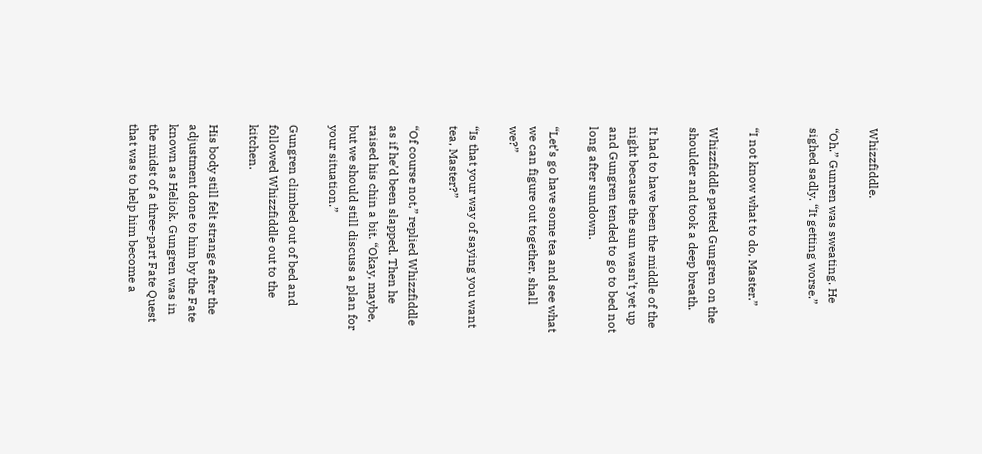Whizzfiddle.

“Oh.” Gunren was sweating. He sighed sadly. “It getting worse.”


“I not know what to do, Master.”

Whizzfiddle patted Gungren on the shoulder and took a deep breath.

It had to have been the middle of the night because the sun wasn’t yet up and Gungren tended to go to bed not long after sundown.

“Let’s go have some tea and see what we can figure out together, shall we?”

“Is that your way of saying you want tea, Master?”

“Of course not,” replied Whizzfiddle as if he’d been slapped. Then he raised his chin a bit. “Okay, maybe, but we should still discuss a plan for your situation.”

Gungren climbed out of bed and followed Whizzfiddle out to the kitchen.

His body still felt strange after the adjustment done to him by the Fate known as Heliok. Gungren was in the midst of a three-part Fate Quest that was to help him become a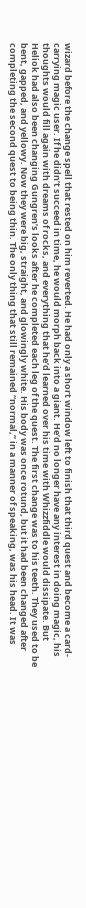wizard before the change spell that rested on him reverted. He had only a short window left to finish that third quest and become a card-carrying magic user. If he didn’t succeed in time, he would morph back into a giant. He’d no longer have any interest in doing magic, his thoughts would fill again with dreams of rocks, and everything that he’d learned over his time with Whizzfiddle would dissipate. But Heliok had also been changing Gungren’s looks after he completed each leg of the quest. The first change was to his teeth. They used to be bent, gapped, and yellowy. Now they were big, straight, and glowingly white. His body was once rotund, but it had been changed after completing the second quest to being thin. The only thing that still remained “normal,” in a manner of speaking, was his head. It was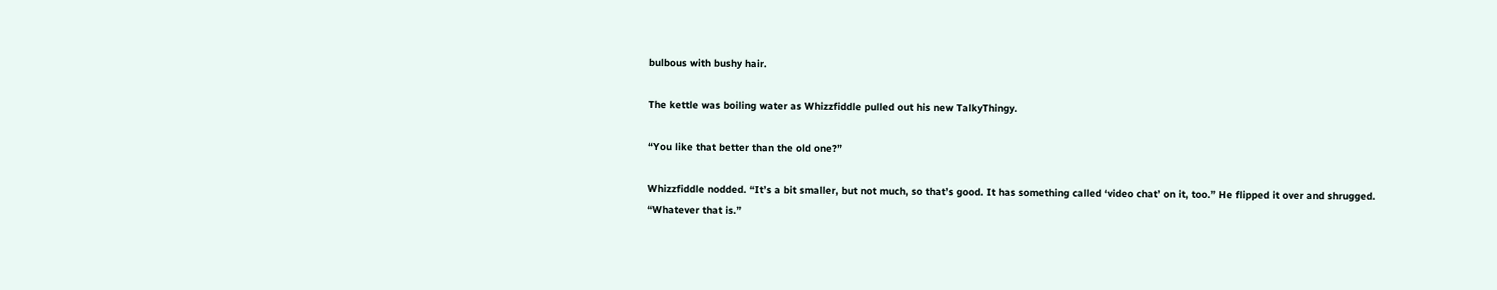bulbous with bushy hair.

The kettle was boiling water as Whizzfiddle pulled out his new TalkyThingy.

“You like that better than the old one?”

Whizzfiddle nodded. “It’s a bit smaller, but not much, so that’s good. It has something called ‘video chat’ on it, too.” He flipped it over and shrugged. “Whatever that is.”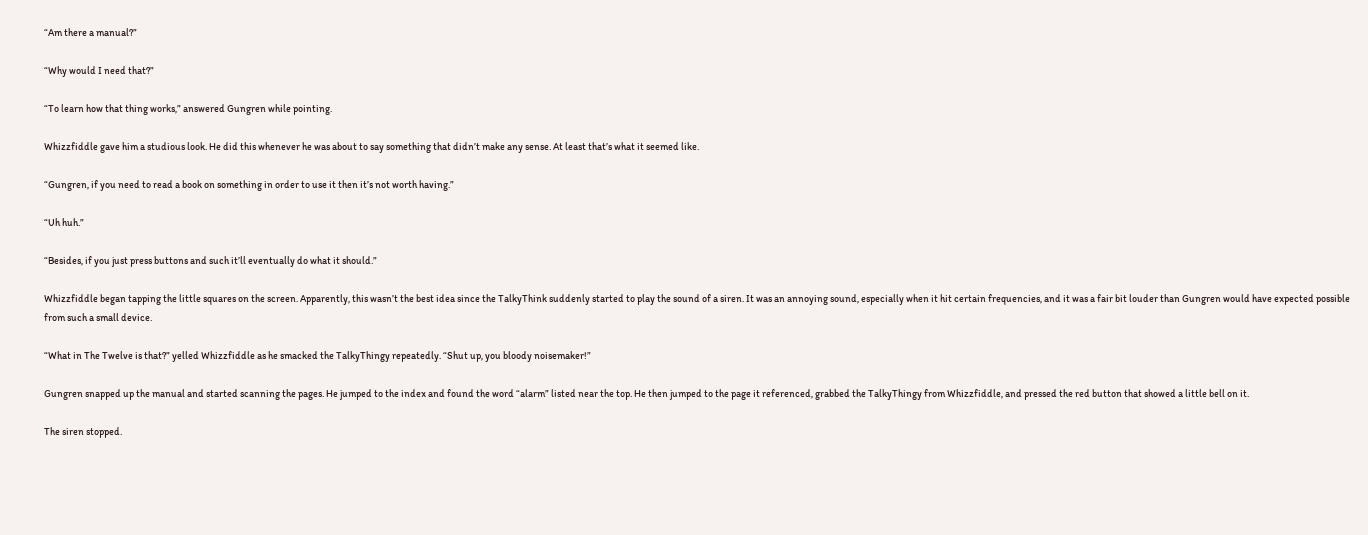“Am there a manual?”

“Why would I need that?”

“To learn how that thing works,” answered Gungren while pointing.

Whizzfiddle gave him a studious look. He did this whenever he was about to say something that didn’t make any sense. At least that’s what it seemed like.

“Gungren, if you need to read a book on something in order to use it then it’s not worth having.”

“Uh huh.”

“Besides, if you just press buttons and such it’ll eventually do what it should.”

Whizzfiddle began tapping the little squares on the screen. Apparently, this wasn’t the best idea since the TalkyThink suddenly started to play the sound of a siren. It was an annoying sound, especially when it hit certain frequencies, and it was a fair bit louder than Gungren would have expected possible from such a small device.

“What in The Twelve is that?” yelled Whizzfiddle as he smacked the TalkyThingy repeatedly. “Shut up, you bloody noisemaker!”

Gungren snapped up the manual and started scanning the pages. He jumped to the index and found the word “alarm” listed near the top. He then jumped to the page it referenced, grabbed the TalkyThingy from Whizzfiddle, and pressed the red button that showed a little bell on it.

The siren stopped.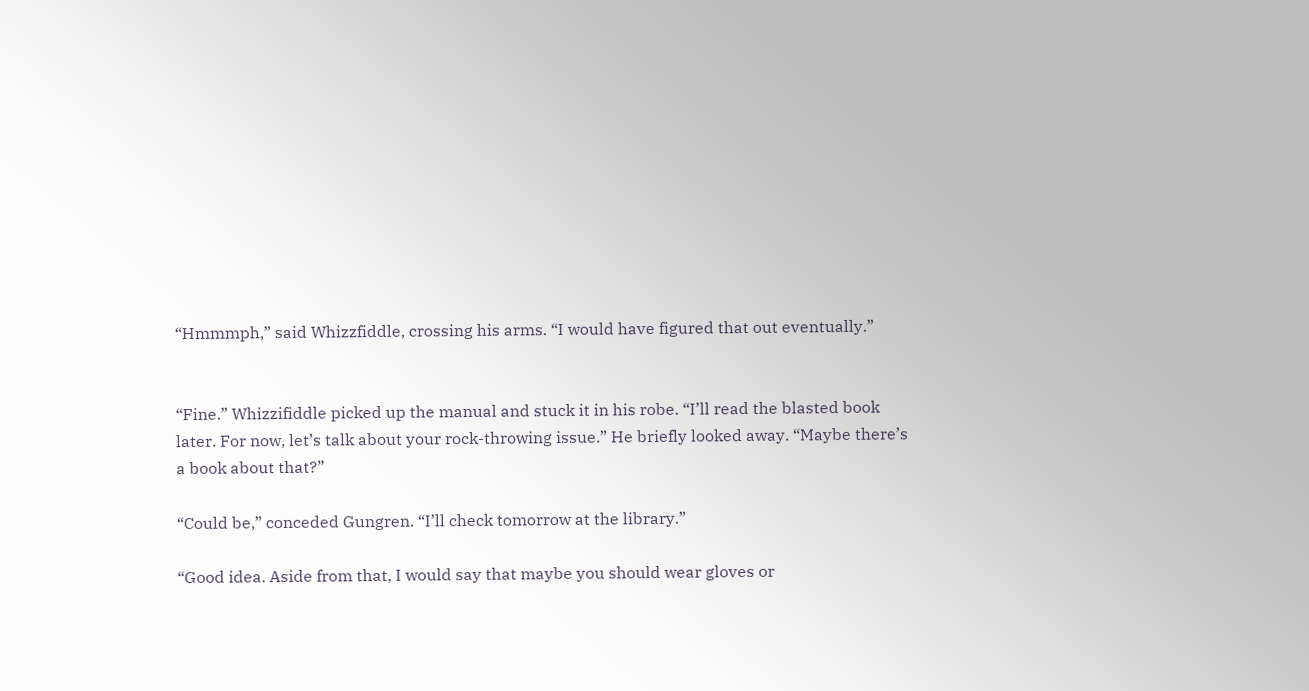“Hmmmph,” said Whizzfiddle, crossing his arms. “I would have figured that out eventually.”


“Fine.” Whizzifiddle picked up the manual and stuck it in his robe. “I’ll read the blasted book later. For now, let’s talk about your rock-throwing issue.” He briefly looked away. “Maybe there’s a book about that?”

“Could be,” conceded Gungren. “I’ll check tomorrow at the library.”

“Good idea. Aside from that, I would say that maybe you should wear gloves or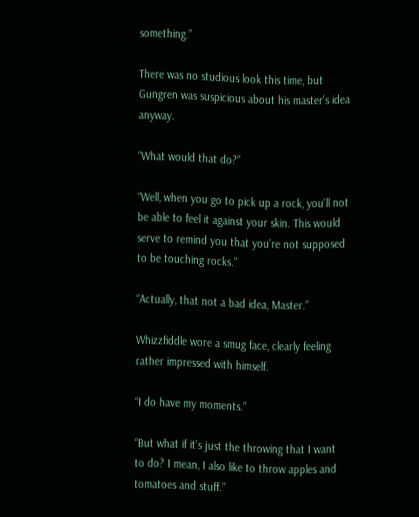something.”

There was no studious look this time, but Gungren was suspicious about his master’s idea anyway.

“What would that do?”

“Well, when you go to pick up a rock, you’ll not be able to feel it against your skin. This would serve to remind you that you’re not supposed to be touching rocks.”

“Actually, that not a bad idea, Master.”

Whizzfiddle wore a smug face, clearly feeling rather impressed with himself.

“I do have my moments.”

“But what if it’s just the throwing that I want to do? I mean, I also like to throw apples and tomatoes and stuff.”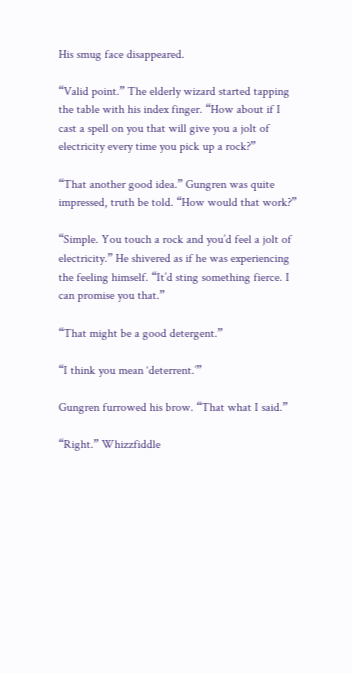His smug face disappeared.

“Valid point.” The elderly wizard started tapping the table with his index finger. “How about if I cast a spell on you that will give you a jolt of electricity every time you pick up a rock?”

“That another good idea.” Gungren was quite impressed, truth be told. “How would that work?”

“Simple. You touch a rock and you’d feel a jolt of electricity.” He shivered as if he was experiencing the feeling himself. “It’d sting something fierce. I can promise you that.”

“That might be a good detergent.”

“I think you mean ‘deterrent.’”

Gungren furrowed his brow. “That what I said.”

“Right.” Whizzfiddle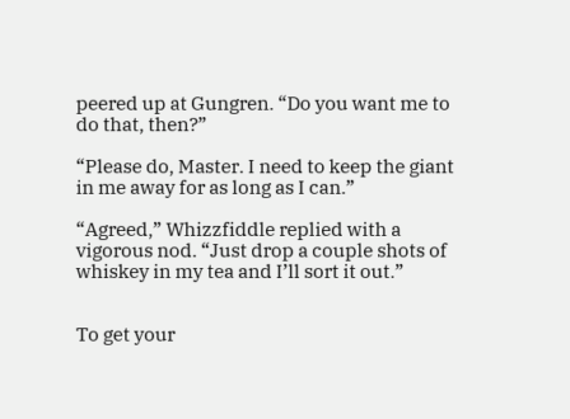peered up at Gungren. “Do you want me to do that, then?”

“Please do, Master. I need to keep the giant in me away for as long as I can.”

“Agreed,” Whizzfiddle replied with a vigorous nod. “Just drop a couple shots of whiskey in my tea and I’ll sort it out.”


To get your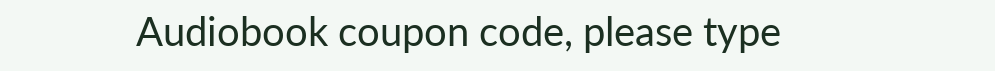Audiobook coupon code, please type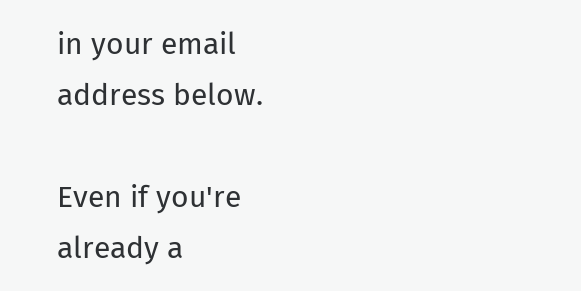in your email address below.

Even if you're already a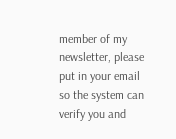member of my newsletter, please put in your email so the system can verify you and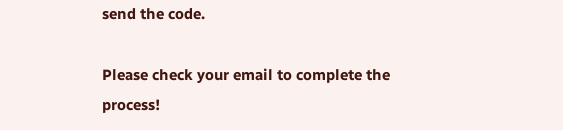send the code.

Please check your email to complete the process!